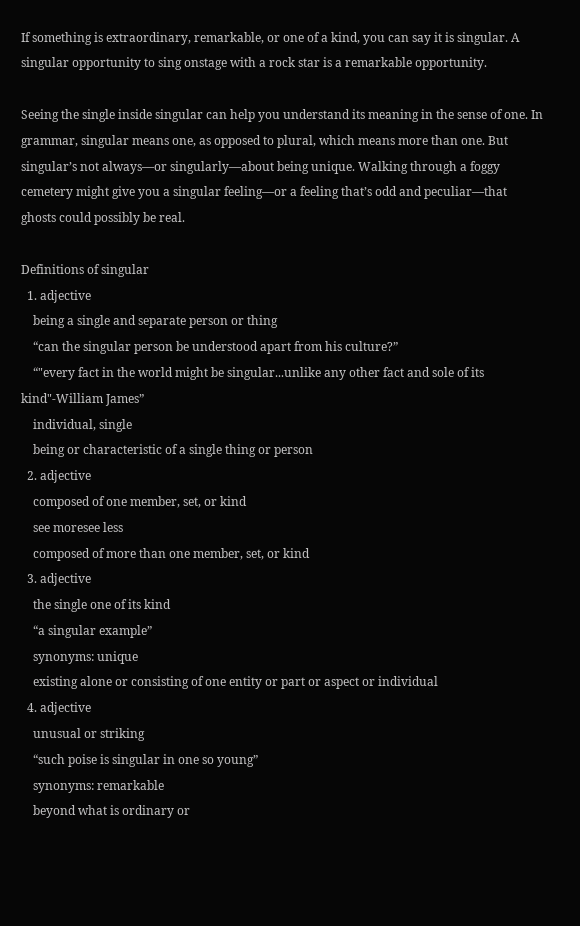If something is extraordinary, remarkable, or one of a kind, you can say it is singular. A singular opportunity to sing onstage with a rock star is a remarkable opportunity.

Seeing the single inside singular can help you understand its meaning in the sense of one. In grammar, singular means one, as opposed to plural, which means more than one. But singular’s not always––or singularly––about being unique. Walking through a foggy cemetery might give you a singular feeling––or a feeling that’s odd and peculiar––that ghosts could possibly be real.

Definitions of singular
  1. adjective
    being a single and separate person or thing
    “can the singular person be understood apart from his culture?”
    “"every fact in the world might be singular...unlike any other fact and sole of its kind"-William James”
    individual, single
    being or characteristic of a single thing or person
  2. adjective
    composed of one member, set, or kind
    see moresee less
    composed of more than one member, set, or kind
  3. adjective
    the single one of its kind
    “a singular example”
    synonyms: unique
    existing alone or consisting of one entity or part or aspect or individual
  4. adjective
    unusual or striking
    “such poise is singular in one so young”
    synonyms: remarkable
    beyond what is ordinary or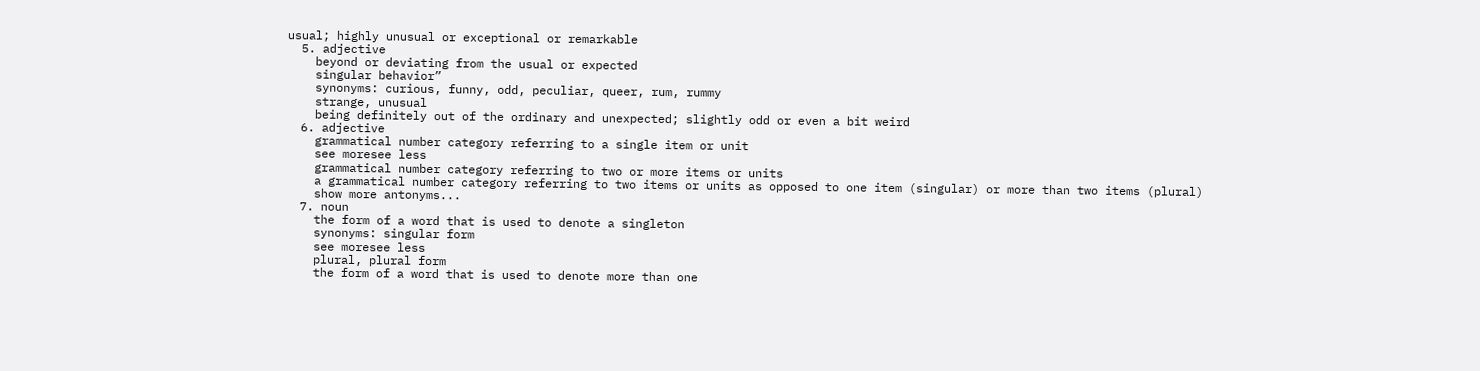usual; highly unusual or exceptional or remarkable
  5. adjective
    beyond or deviating from the usual or expected
    singular behavior”
    synonyms: curious, funny, odd, peculiar, queer, rum, rummy
    strange, unusual
    being definitely out of the ordinary and unexpected; slightly odd or even a bit weird
  6. adjective
    grammatical number category referring to a single item or unit
    see moresee less
    grammatical number category referring to two or more items or units
    a grammatical number category referring to two items or units as opposed to one item (singular) or more than two items (plural)
    show more antonyms...
  7. noun
    the form of a word that is used to denote a singleton
    synonyms: singular form
    see moresee less
    plural, plural form
    the form of a word that is used to denote more than one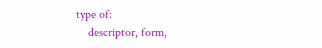type of:
    descriptor, form,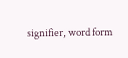signifier, word form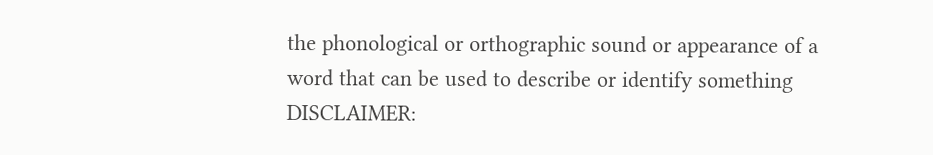the phonological or orthographic sound or appearance of a word that can be used to describe or identify something
DISCLAIMER: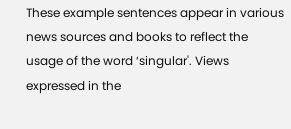These example sentences appear in various news sources and books to reflect the usage of the word ‘singular'. Views expressed in the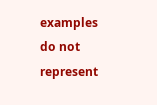examples do not represent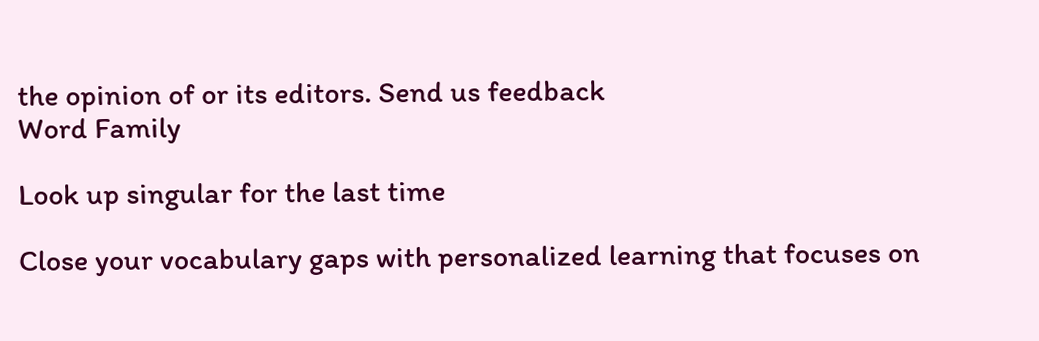the opinion of or its editors. Send us feedback
Word Family

Look up singular for the last time

Close your vocabulary gaps with personalized learning that focuses on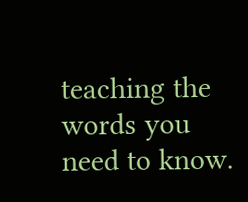teaching the words you need to know.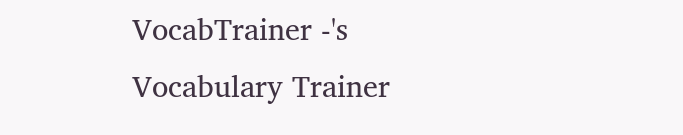VocabTrainer -'s Vocabulary Trainer